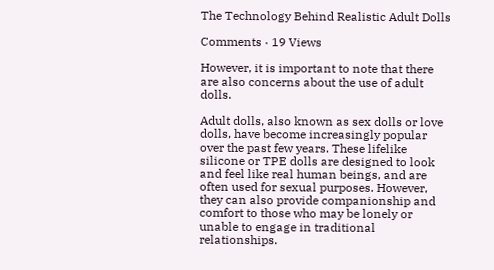The Technology Behind Realistic Adult Dolls

Comments · 19 Views

However, it is important to note that there are also concerns about the use of adult dolls.

Adult dolls, also known as sex dolls or love dolls, have become increasingly popular over the past few years. These lifelike silicone or TPE dolls are designed to look and feel like real human beings, and are often used for sexual purposes. However, they can also provide companionship and comfort to those who may be lonely or unable to engage in traditional relationships.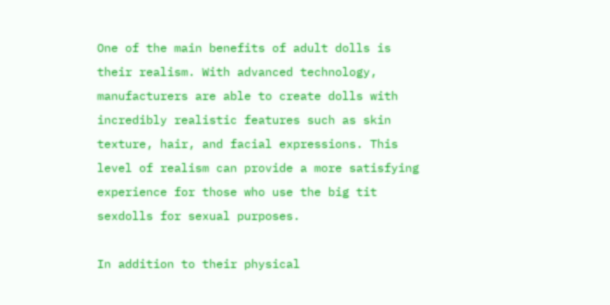One of the main benefits of adult dolls is their realism. With advanced technology, manufacturers are able to create dolls with incredibly realistic features such as skin texture, hair, and facial expressions. This level of realism can provide a more satisfying experience for those who use the big tit sexdolls for sexual purposes.

In addition to their physical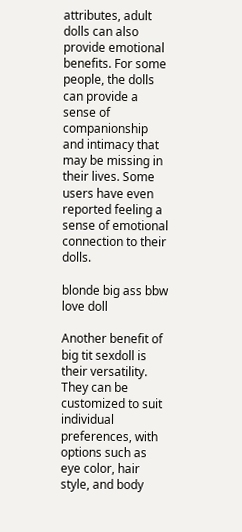attributes, adult dolls can also provide emotional benefits. For some people, the dolls can provide a sense of companionship and intimacy that may be missing in their lives. Some users have even reported feeling a sense of emotional connection to their dolls.

blonde big ass bbw love doll

Another benefit of big tit sexdoll is their versatility. They can be customized to suit individual preferences, with options such as eye color, hair style, and body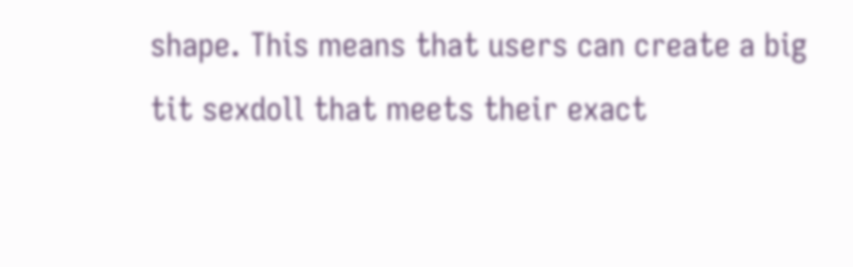shape. This means that users can create a big tit sexdoll that meets their exact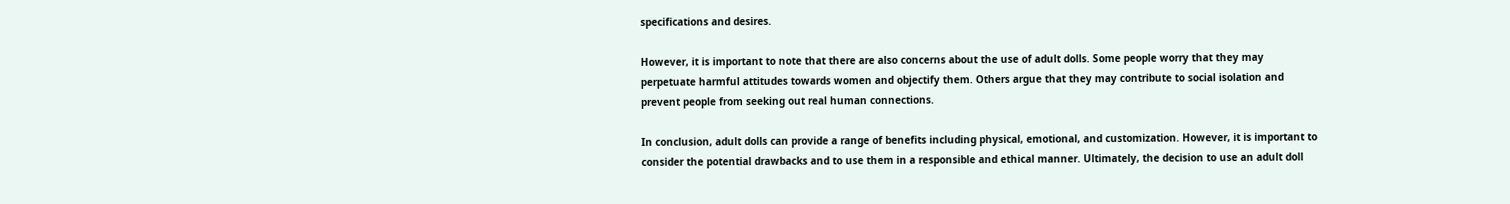specifications and desires.

However, it is important to note that there are also concerns about the use of adult dolls. Some people worry that they may perpetuate harmful attitudes towards women and objectify them. Others argue that they may contribute to social isolation and prevent people from seeking out real human connections.

In conclusion, adult dolls can provide a range of benefits including physical, emotional, and customization. However, it is important to consider the potential drawbacks and to use them in a responsible and ethical manner. Ultimately, the decision to use an adult doll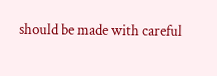should be made with careful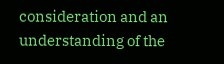consideration and an understanding of the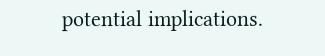potential implications.